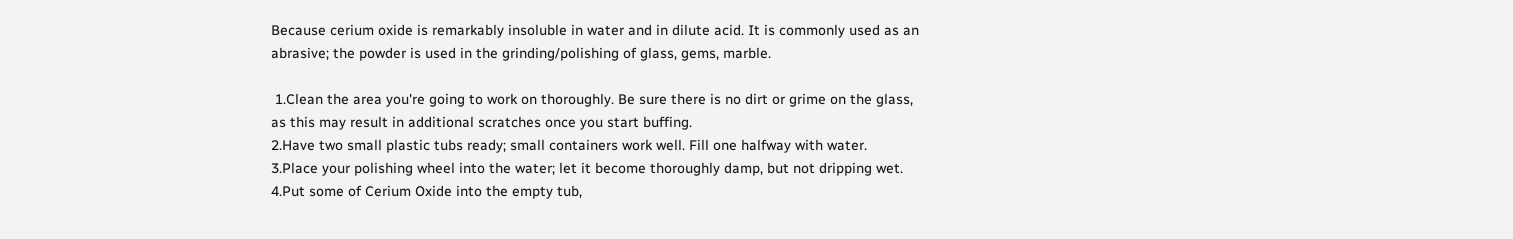Because cerium oxide is remarkably insoluble in water and in dilute acid. It is commonly used as an abrasive; the powder is used in the grinding/polishing of glass, gems, marble.

 1.Clean the area you're going to work on thoroughly. Be sure there is no dirt or grime on the glass, as this may result in additional scratches once you start buffing.
2.Have two small plastic tubs ready; small containers work well. Fill one halfway with water.
3.Place your polishing wheel into the water; let it become thoroughly damp, but not dripping wet.
4.Put some of Cerium Oxide into the empty tub,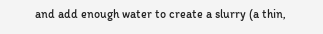and add enough water to create a slurry (a thin,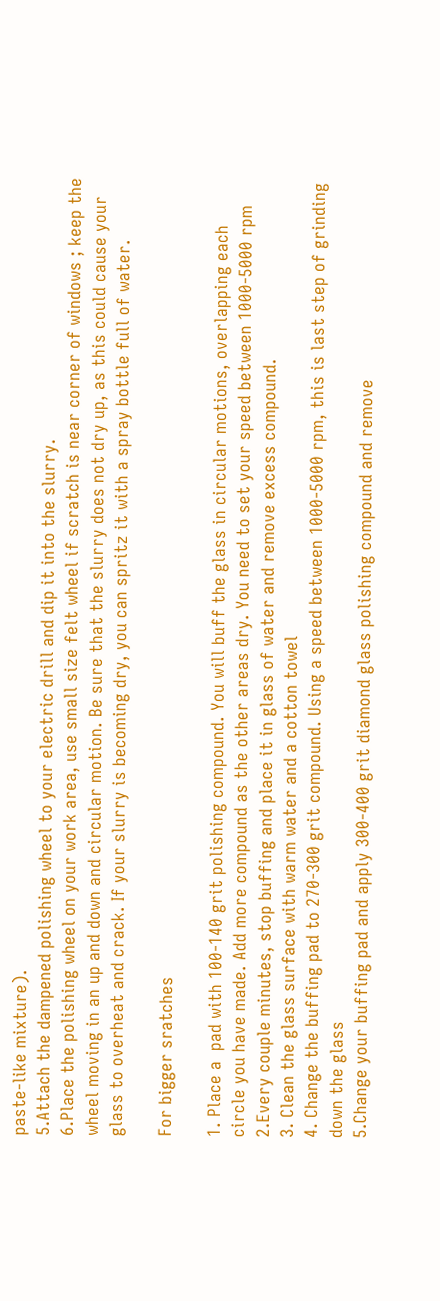paste-like mixture).
5.Attach the dampened polishing wheel to your electric drill and dip it into the slurry.
6.Place the polishing wheel on your work area, use small size felt wheel if scratch is near corner of windows ; keep the wheel moving in an up and down and circular motion. Be sure that the slurry does not dry up, as this could cause your glass to overheat and crack. If your slurry is becoming dry, you can spritz it with a spray bottle full of water.

For bigger sratches

1. Place a  pad with 100-140 grit polishing compound. You will buff the glass in circular motions, overlapping each circle you have made. Add more compound as the other areas dry. You need to set your speed between 1000-5000 rpm
2.Every couple minutes, stop buffing and place it in glass of water and remove excess compound.
3. Clean the glass surface with warm water and a cotton towel
4. Change the buffing pad to 270-300 grit compound. Using a speed between 1000-5000 rpm, this is last step of grinding down the glass
5.Change your buffing pad and apply 300-400 grit diamond glass polishing compound and remove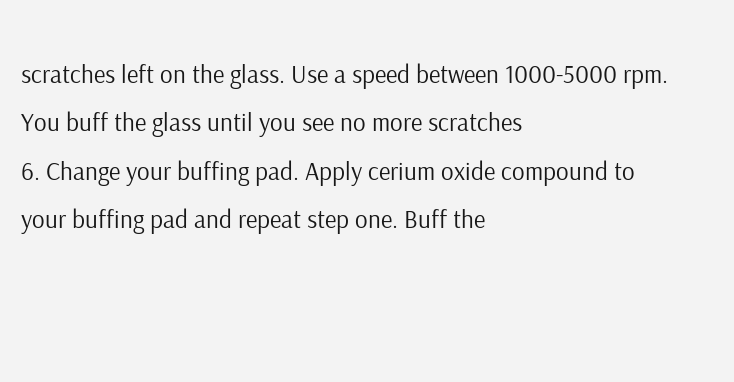scratches left on the glass. Use a speed between 1000-5000 rpm. You buff the glass until you see no more scratches
6. Change your buffing pad. Apply cerium oxide compound to your buffing pad and repeat step one. Buff the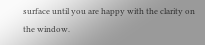surface until you are happy with the clarity on the window.